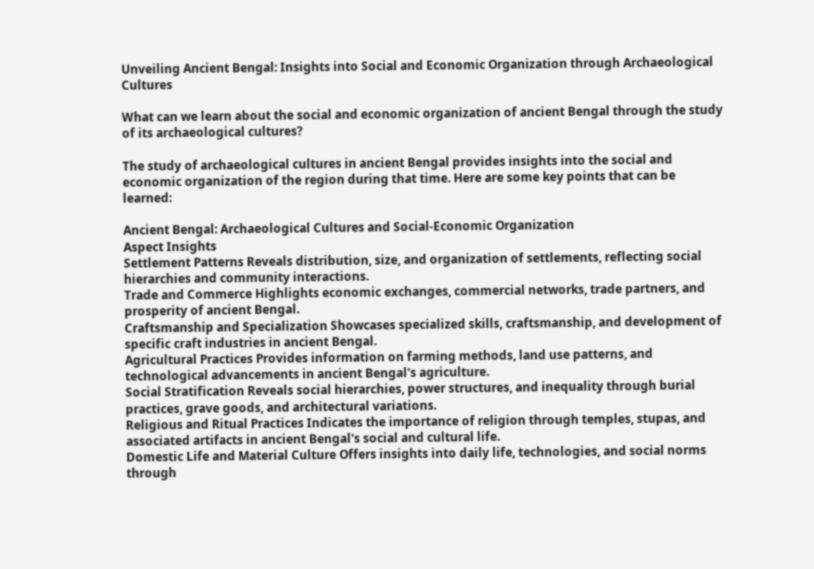Unveiling Ancient Bengal: Insights into Social and Economic Organization through Archaeological Cultures

What can we learn about the social and economic organization of ancient Bengal through the study of its archaeological cultures?

The study of archaeological cultures in ancient Bengal provides insights into the social and economic organization of the region during that time. Here are some key points that can be learned:

Ancient Bengal: Archaeological Cultures and Social-Economic Organization
Aspect Insights
Settlement Patterns Reveals distribution, size, and organization of settlements, reflecting social hierarchies and community interactions.
Trade and Commerce Highlights economic exchanges, commercial networks, trade partners, and prosperity of ancient Bengal.
Craftsmanship and Specialization Showcases specialized skills, craftsmanship, and development of specific craft industries in ancient Bengal.
Agricultural Practices Provides information on farming methods, land use patterns, and technological advancements in ancient Bengal's agriculture.
Social Stratification Reveals social hierarchies, power structures, and inequality through burial practices, grave goods, and architectural variations.
Religious and Ritual Practices Indicates the importance of religion through temples, stupas, and associated artifacts in ancient Bengal's social and cultural life.
Domestic Life and Material Culture Offers insights into daily life, technologies, and social norms through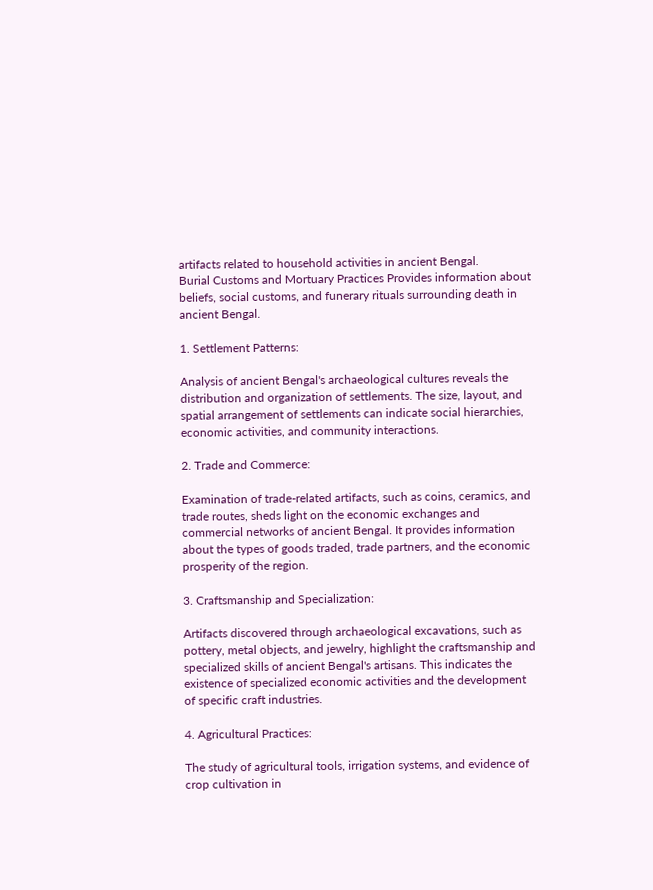artifacts related to household activities in ancient Bengal.
Burial Customs and Mortuary Practices Provides information about beliefs, social customs, and funerary rituals surrounding death in ancient Bengal.

1. Settlement Patterns:

Analysis of ancient Bengal's archaeological cultures reveals the distribution and organization of settlements. The size, layout, and spatial arrangement of settlements can indicate social hierarchies, economic activities, and community interactions.

2. Trade and Commerce:

Examination of trade-related artifacts, such as coins, ceramics, and trade routes, sheds light on the economic exchanges and commercial networks of ancient Bengal. It provides information about the types of goods traded, trade partners, and the economic prosperity of the region.

3. Craftsmanship and Specialization:

Artifacts discovered through archaeological excavations, such as pottery, metal objects, and jewelry, highlight the craftsmanship and specialized skills of ancient Bengal's artisans. This indicates the existence of specialized economic activities and the development of specific craft industries.

4. Agricultural Practices:

The study of agricultural tools, irrigation systems, and evidence of crop cultivation in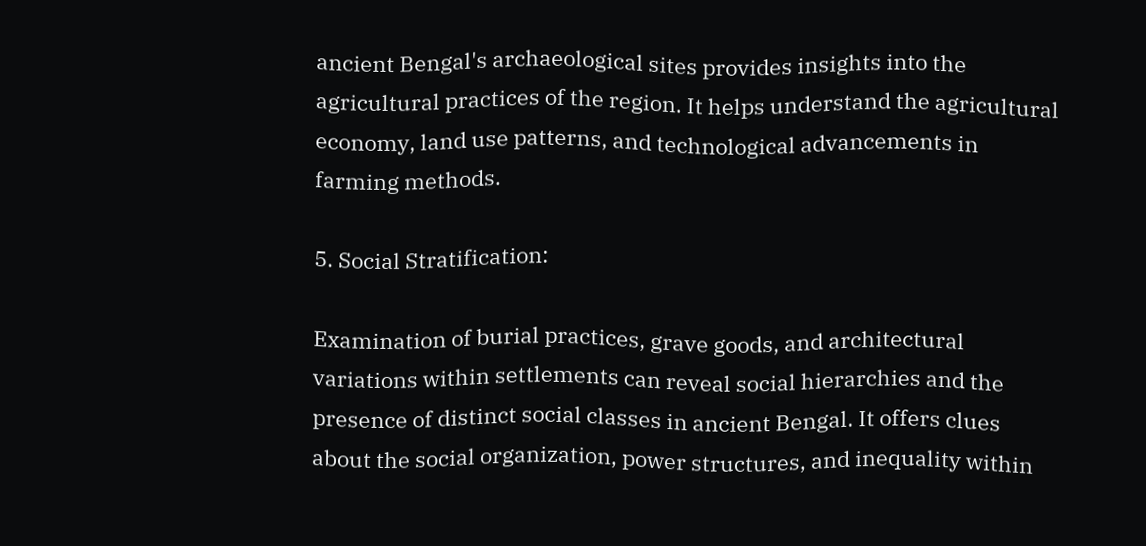ancient Bengal's archaeological sites provides insights into the agricultural practices of the region. It helps understand the agricultural economy, land use patterns, and technological advancements in farming methods.

5. Social Stratification:

Examination of burial practices, grave goods, and architectural variations within settlements can reveal social hierarchies and the presence of distinct social classes in ancient Bengal. It offers clues about the social organization, power structures, and inequality within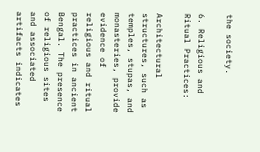the society.

6. Religious and Ritual Practices:

Architectural structures, such as temples, stupas, and monasteries, provide evidence of religious and ritual practices in ancient Bengal. The presence of religious sites and associated artifacts indicates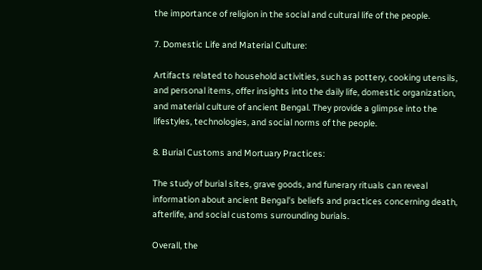the importance of religion in the social and cultural life of the people.

7. Domestic Life and Material Culture:

Artifacts related to household activities, such as pottery, cooking utensils, and personal items, offer insights into the daily life, domestic organization, and material culture of ancient Bengal. They provide a glimpse into the lifestyles, technologies, and social norms of the people.

8. Burial Customs and Mortuary Practices:

The study of burial sites, grave goods, and funerary rituals can reveal information about ancient Bengal's beliefs and practices concerning death, afterlife, and social customs surrounding burials.

Overall, the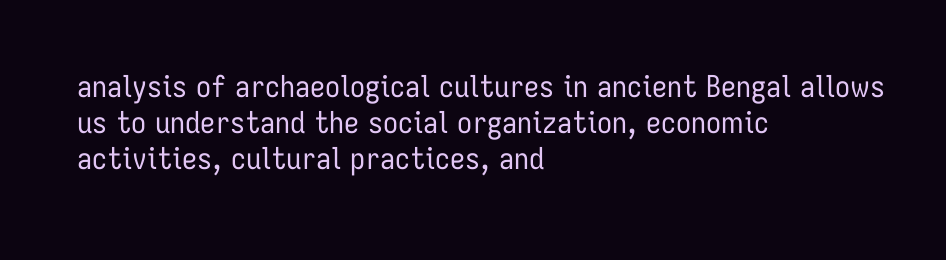analysis of archaeological cultures in ancient Bengal allows us to understand the social organization, economic activities, cultural practices, and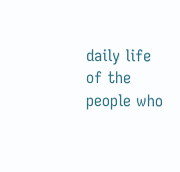daily life of the people who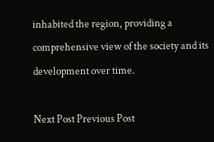inhabited the region, providing a comprehensive view of the society and its development over time.

Next Post Previous Post